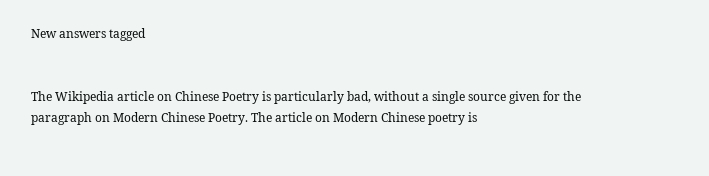New answers tagged


The Wikipedia article on Chinese Poetry is particularly bad, without a single source given for the paragraph on Modern Chinese Poetry. The article on Modern Chinese poetry is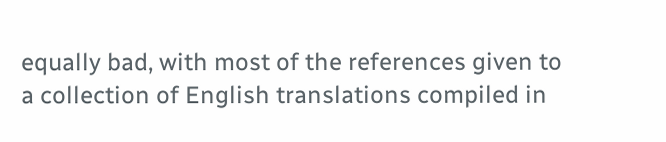equally bad, with most of the references given to a collection of English translations compiled in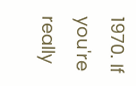1970. If you're really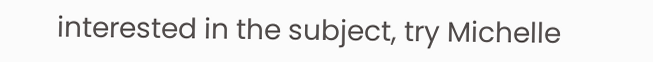interested in the subject, try Michelle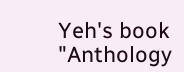Yeh's book "Anthology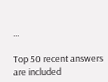...

Top 50 recent answers are included